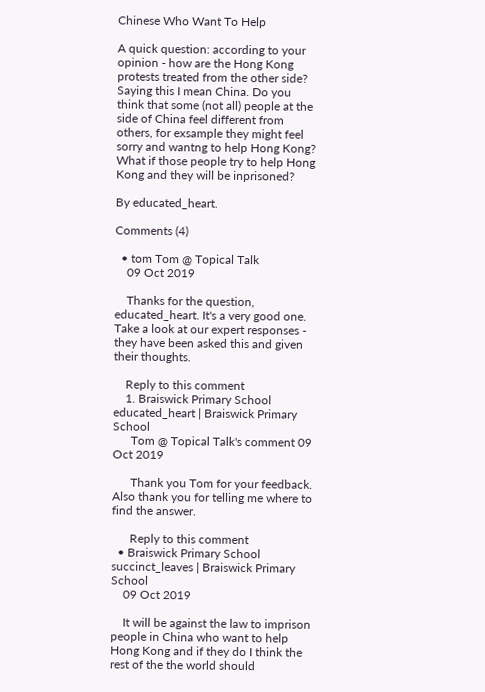Chinese Who Want To Help

A quick question: according to your opinion - how are the Hong Kong protests treated from the other side? Saying this I mean China. Do you think that some (not all) people at the side of China feel different from others, for exsample they might feel sorry and wantng to help Hong Kong? What if those people try to help Hong Kong and they will be inprisoned?

By educated_heart.

Comments (4)

  • tom Tom @ Topical Talk
    09 Oct 2019

    Thanks for the question, educated_heart. It's a very good one. Take a look at our expert responses - they have been asked this and given their thoughts.

    Reply to this comment
    1. Braiswick Primary School educated_heart | Braiswick Primary School
      Tom @ Topical Talk's comment 09 Oct 2019

      Thank you Tom for your feedback. Also thank you for telling me where to find the answer.

      Reply to this comment
  • Braiswick Primary School succinct_leaves | Braiswick Primary School
    09 Oct 2019

    It will be against the law to imprison people in China who want to help Hong Kong and if they do I think the rest of the the world should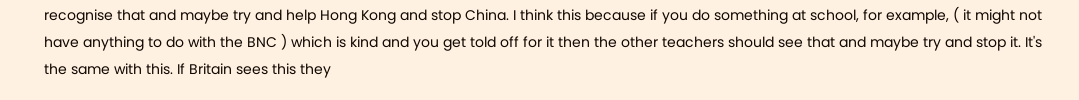recognise that and maybe try and help Hong Kong and stop China. I think this because if you do something at school, for example, ( it might not have anything to do with the BNC ) which is kind and you get told off for it then the other teachers should see that and maybe try and stop it. It's the same with this. If Britain sees this they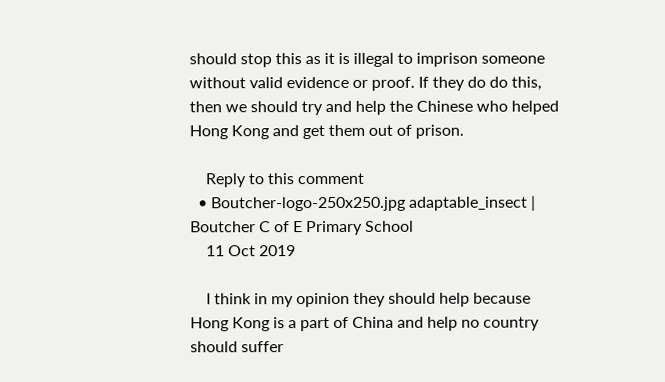should stop this as it is illegal to imprison someone without valid evidence or proof. If they do do this, then we should try and help the Chinese who helped Hong Kong and get them out of prison.

    Reply to this comment
  • Boutcher-logo-250x250.jpg adaptable_insect | Boutcher C of E Primary School
    11 Oct 2019

    I think in my opinion they should help because Hong Kong is a part of China and help no country should suffer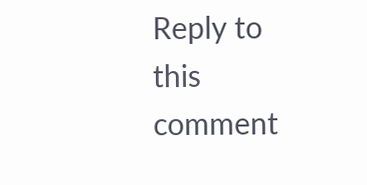Reply to this comment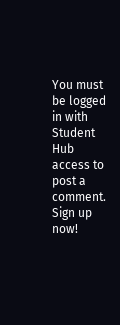You must be logged in with Student Hub access to post a comment. Sign up now!